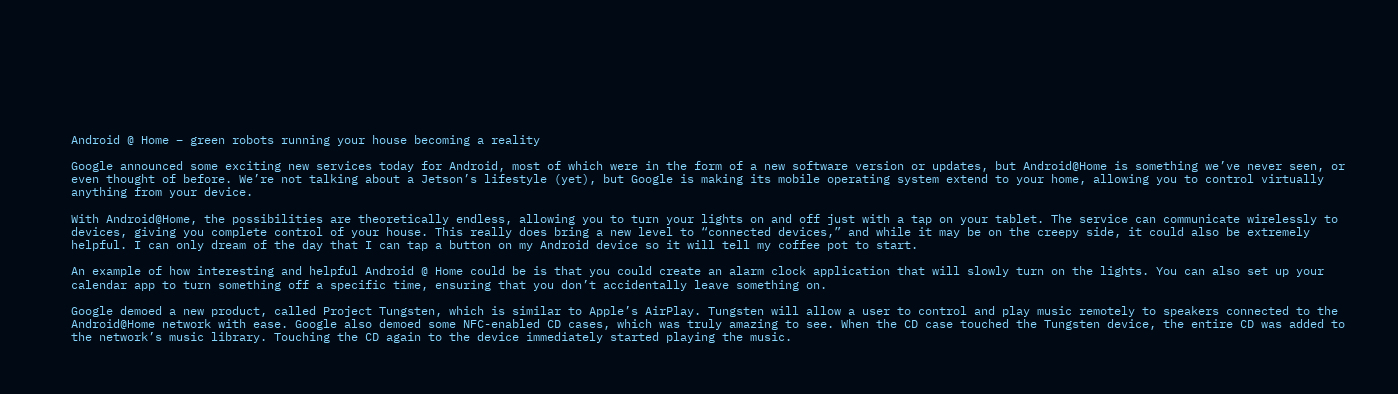Android @ Home – green robots running your house becoming a reality

Google announced some exciting new services today for Android, most of which were in the form of a new software version or updates, but Android@Home is something we’ve never seen, or even thought of before. We’re not talking about a Jetson’s lifestyle (yet), but Google is making its mobile operating system extend to your home, allowing you to control virtually anything from your device.

With Android@Home, the possibilities are theoretically endless, allowing you to turn your lights on and off just with a tap on your tablet. The service can communicate wirelessly to devices, giving you complete control of your house. This really does bring a new level to “connected devices,” and while it may be on the creepy side, it could also be extremely helpful. I can only dream of the day that I can tap a button on my Android device so it will tell my coffee pot to start.

An example of how interesting and helpful Android @ Home could be is that you could create an alarm clock application that will slowly turn on the lights. You can also set up your calendar app to turn something off a specific time, ensuring that you don’t accidentally leave something on.

Google demoed a new product, called Project Tungsten, which is similar to Apple’s AirPlay. Tungsten will allow a user to control and play music remotely to speakers connected to the Android@Home network with ease. Google also demoed some NFC-enabled CD cases, which was truly amazing to see. When the CD case touched the Tungsten device, the entire CD was added to the network’s music library. Touching the CD again to the device immediately started playing the music.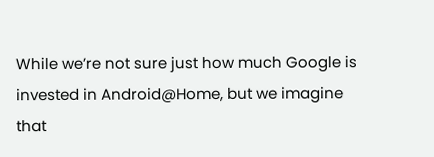While we’re not sure just how much Google is invested in Android@Home, but we imagine that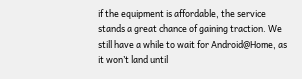if the equipment is affordable, the service stands a great chance of gaining traction. We still have a while to wait for Android@Home, as it won’t land until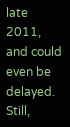late 2011, and could even be delayed. Still,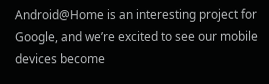Android@Home is an interesting project for Google, and we’re excited to see our mobile devices become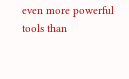even more powerful tools than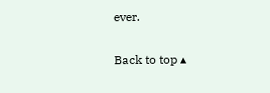ever.


Back to top ▴